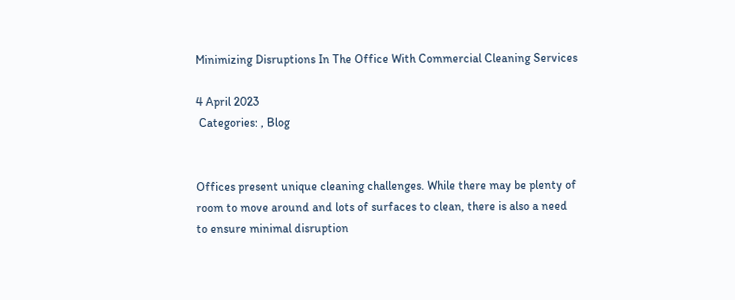Minimizing Disruptions In The Office With Commercial Cleaning Services

4 April 2023
 Categories: , Blog


Offices present unique cleaning challenges. While there may be plenty of room to move around and lots of surfaces to clean, there is also a need to ensure minimal disruption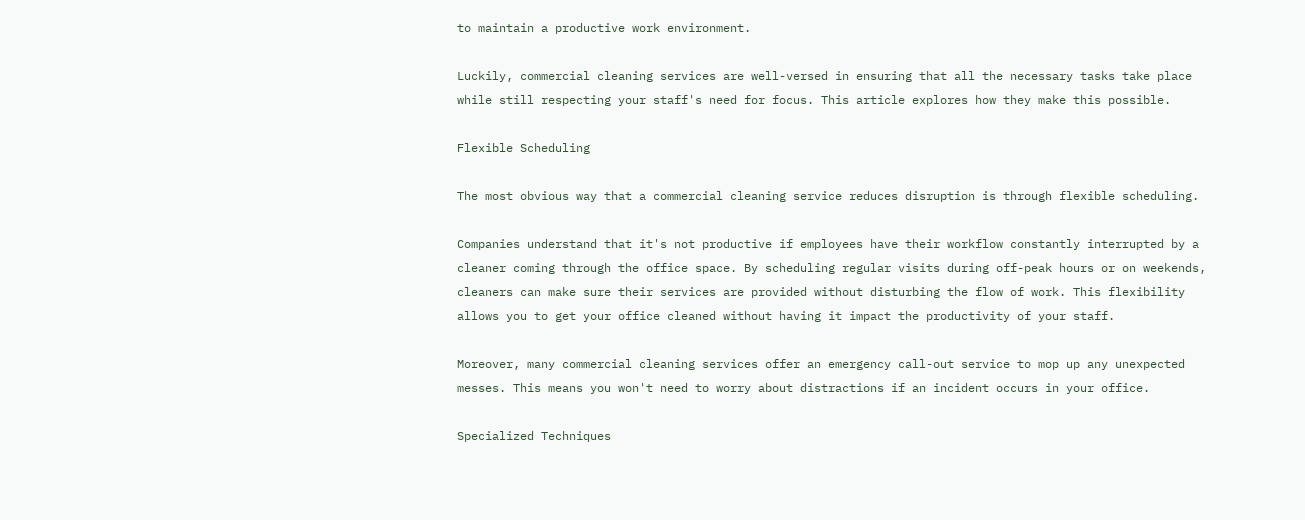to maintain a productive work environment.

Luckily, commercial cleaning services are well-versed in ensuring that all the necessary tasks take place while still respecting your staff's need for focus. This article explores how they make this possible.

Flexible Scheduling

The most obvious way that a commercial cleaning service reduces disruption is through flexible scheduling.

Companies understand that it's not productive if employees have their workflow constantly interrupted by a cleaner coming through the office space. By scheduling regular visits during off-peak hours or on weekends, cleaners can make sure their services are provided without disturbing the flow of work. This flexibility allows you to get your office cleaned without having it impact the productivity of your staff.

Moreover, many commercial cleaning services offer an emergency call-out service to mop up any unexpected messes. This means you won't need to worry about distractions if an incident occurs in your office.

Specialized Techniques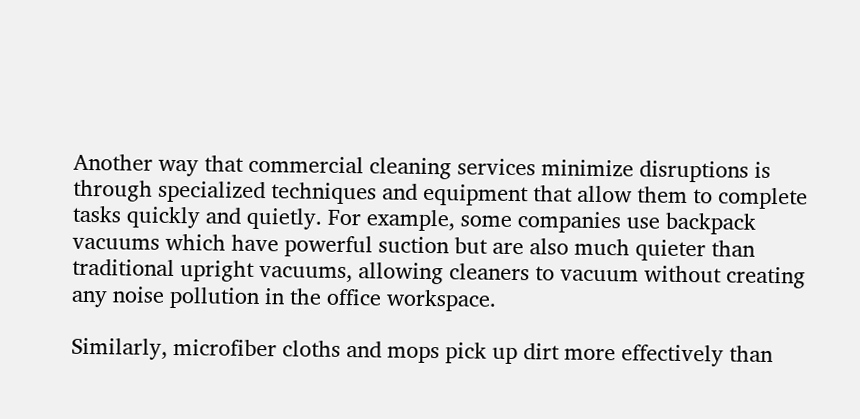Another way that commercial cleaning services minimize disruptions is through specialized techniques and equipment that allow them to complete tasks quickly and quietly. For example, some companies use backpack vacuums which have powerful suction but are also much quieter than traditional upright vacuums, allowing cleaners to vacuum without creating any noise pollution in the office workspace.

Similarly, microfiber cloths and mops pick up dirt more effectively than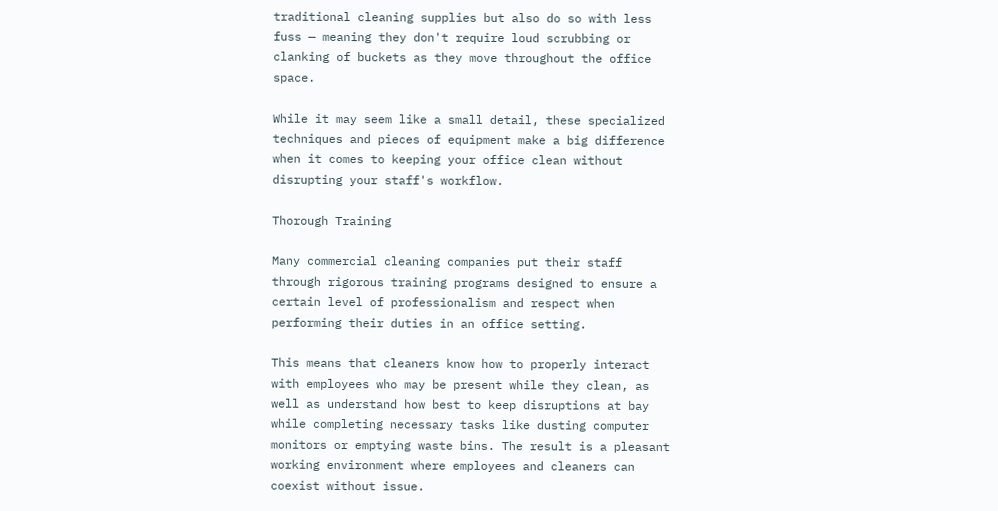traditional cleaning supplies but also do so with less fuss — meaning they don't require loud scrubbing or clanking of buckets as they move throughout the office space.

While it may seem like a small detail, these specialized techniques and pieces of equipment make a big difference when it comes to keeping your office clean without disrupting your staff's workflow.

Thorough Training

Many commercial cleaning companies put their staff through rigorous training programs designed to ensure a certain level of professionalism and respect when performing their duties in an office setting.

This means that cleaners know how to properly interact with employees who may be present while they clean, as well as understand how best to keep disruptions at bay while completing necessary tasks like dusting computer monitors or emptying waste bins. The result is a pleasant working environment where employees and cleaners can coexist without issue.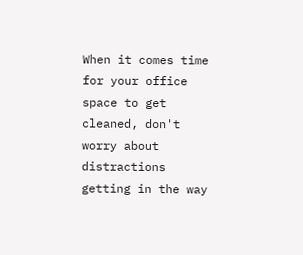When it comes time for your office space to get cleaned, don't worry about distractions getting in the way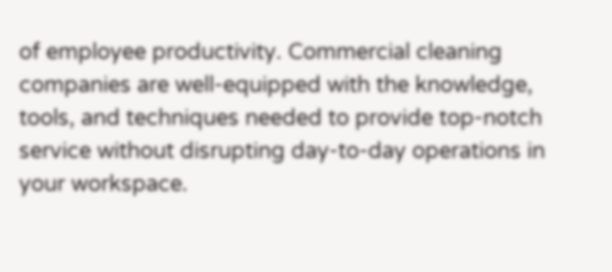of employee productivity. Commercial cleaning companies are well-equipped with the knowledge, tools, and techniques needed to provide top-notch service without disrupting day-to-day operations in your workspace.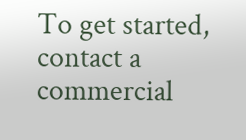To get started, contact a commercial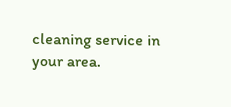cleaning service in your area.